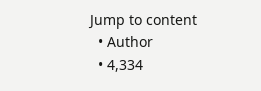Jump to content
  • Author
  • 4,334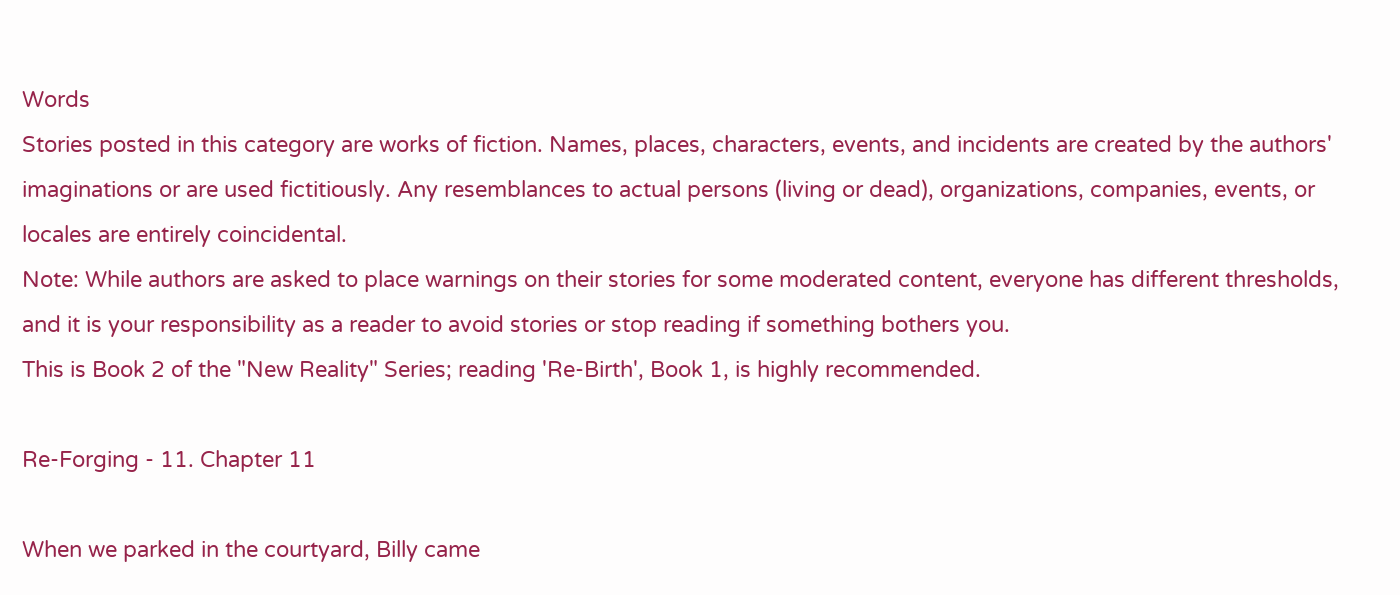Words
Stories posted in this category are works of fiction. Names, places, characters, events, and incidents are created by the authors' imaginations or are used fictitiously. Any resemblances to actual persons (living or dead), organizations, companies, events, or locales are entirely coincidental.
Note: While authors are asked to place warnings on their stories for some moderated content, everyone has different thresholds, and it is your responsibility as a reader to avoid stories or stop reading if something bothers you.
This is Book 2 of the "New Reality" Series; reading 'Re-Birth', Book 1, is highly recommended.

Re-Forging - 11. Chapter 11

When we parked in the courtyard, Billy came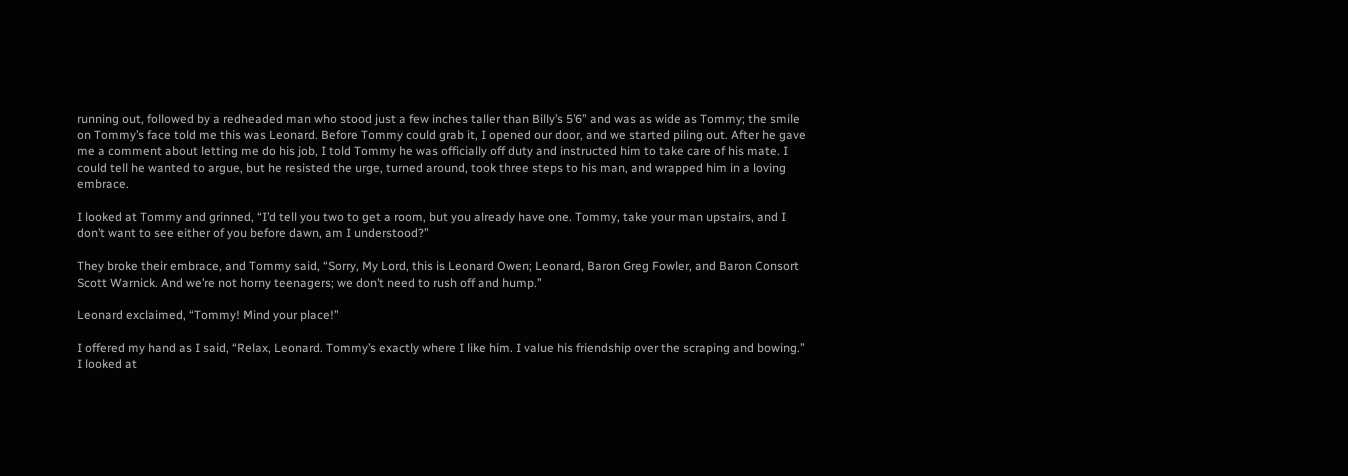running out, followed by a redheaded man who stood just a few inches taller than Billy’s 5’6” and was as wide as Tommy; the smile on Tommy’s face told me this was Leonard. Before Tommy could grab it, I opened our door, and we started piling out. After he gave me a comment about letting me do his job, I told Tommy he was officially off duty and instructed him to take care of his mate. I could tell he wanted to argue, but he resisted the urge, turned around, took three steps to his man, and wrapped him in a loving embrace.

I looked at Tommy and grinned, “I’d tell you two to get a room, but you already have one. Tommy, take your man upstairs, and I don’t want to see either of you before dawn, am I understood?”

They broke their embrace, and Tommy said, “Sorry, My Lord, this is Leonard Owen; Leonard, Baron Greg Fowler, and Baron Consort Scott Warnick. And we’re not horny teenagers; we don’t need to rush off and hump.”

Leonard exclaimed, “Tommy! Mind your place!”

I offered my hand as I said, “Relax, Leonard. Tommy’s exactly where I like him. I value his friendship over the scraping and bowing.” I looked at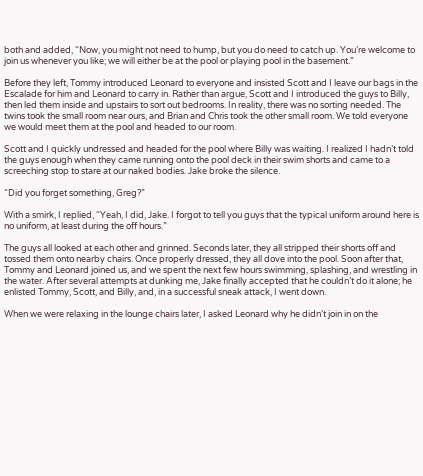both and added, “Now, you might not need to hump, but you do need to catch up. You’re welcome to join us whenever you like; we will either be at the pool or playing pool in the basement.”

Before they left, Tommy introduced Leonard to everyone and insisted Scott and I leave our bags in the Escalade for him and Leonard to carry in. Rather than argue, Scott and I introduced the guys to Billy, then led them inside and upstairs to sort out bedrooms. In reality, there was no sorting needed. The twins took the small room near ours, and Brian and Chris took the other small room. We told everyone we would meet them at the pool and headed to our room.

Scott and I quickly undressed and headed for the pool where Billy was waiting. I realized I hadn’t told the guys enough when they came running onto the pool deck in their swim shorts and came to a screeching stop to stare at our naked bodies. Jake broke the silence.

“Did you forget something, Greg?”

With a smirk, I replied, “Yeah, I did, Jake. I forgot to tell you guys that the typical uniform around here is no uniform, at least during the off hours.”

The guys all looked at each other and grinned. Seconds later, they all stripped their shorts off and tossed them onto nearby chairs. Once properly dressed, they all dove into the pool. Soon after that, Tommy and Leonard joined us, and we spent the next few hours swimming, splashing, and wrestling in the water. After several attempts at dunking me, Jake finally accepted that he couldn’t do it alone; he enlisted Tommy, Scott, and Billy, and, in a successful sneak attack, I went down.

When we were relaxing in the lounge chairs later, I asked Leonard why he didn’t join in on the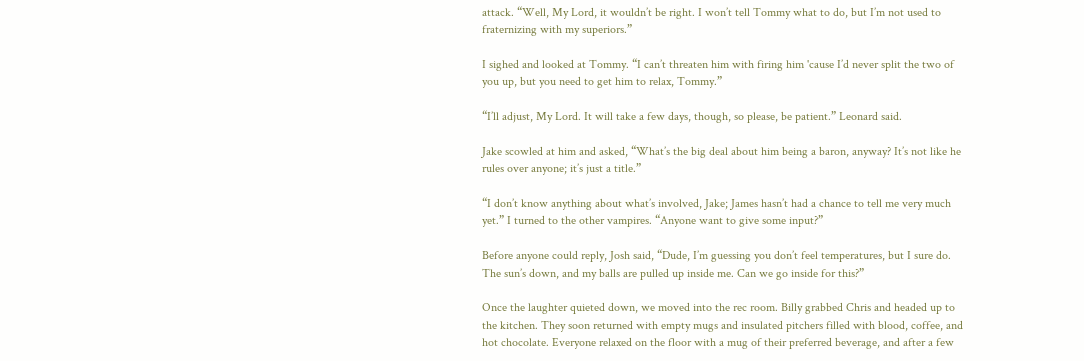attack. “Well, My Lord, it wouldn’t be right. I won’t tell Tommy what to do, but I’m not used to fraternizing with my superiors.”

I sighed and looked at Tommy. “I can’t threaten him with firing him 'cause I’d never split the two of you up, but you need to get him to relax, Tommy.”

“I’ll adjust, My Lord. It will take a few days, though, so please, be patient.” Leonard said.

Jake scowled at him and asked, “What’s the big deal about him being a baron, anyway? It’s not like he rules over anyone; it’s just a title.”

“I don’t know anything about what’s involved, Jake; James hasn’t had a chance to tell me very much yet.” I turned to the other vampires. “Anyone want to give some input?”

Before anyone could reply, Josh said, “Dude, I’m guessing you don’t feel temperatures, but I sure do. The sun’s down, and my balls are pulled up inside me. Can we go inside for this?”

Once the laughter quieted down, we moved into the rec room. Billy grabbed Chris and headed up to the kitchen. They soon returned with empty mugs and insulated pitchers filled with blood, coffee, and hot chocolate. Everyone relaxed on the floor with a mug of their preferred beverage, and after a few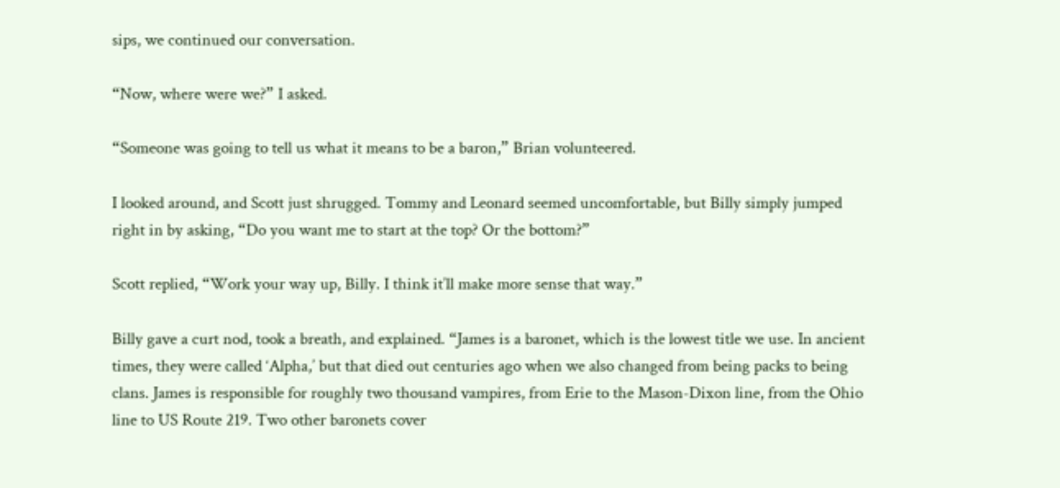sips, we continued our conversation.

“Now, where were we?” I asked.

“Someone was going to tell us what it means to be a baron,” Brian volunteered.

I looked around, and Scott just shrugged. Tommy and Leonard seemed uncomfortable, but Billy simply jumped right in by asking, “Do you want me to start at the top? Or the bottom?”

Scott replied, “Work your way up, Billy. I think it’ll make more sense that way.”

Billy gave a curt nod, took a breath, and explained. “James is a baronet, which is the lowest title we use. In ancient times, they were called ‘Alpha,’ but that died out centuries ago when we also changed from being packs to being clans. James is responsible for roughly two thousand vampires, from Erie to the Mason-Dixon line, from the Ohio line to US Route 219. Two other baronets cover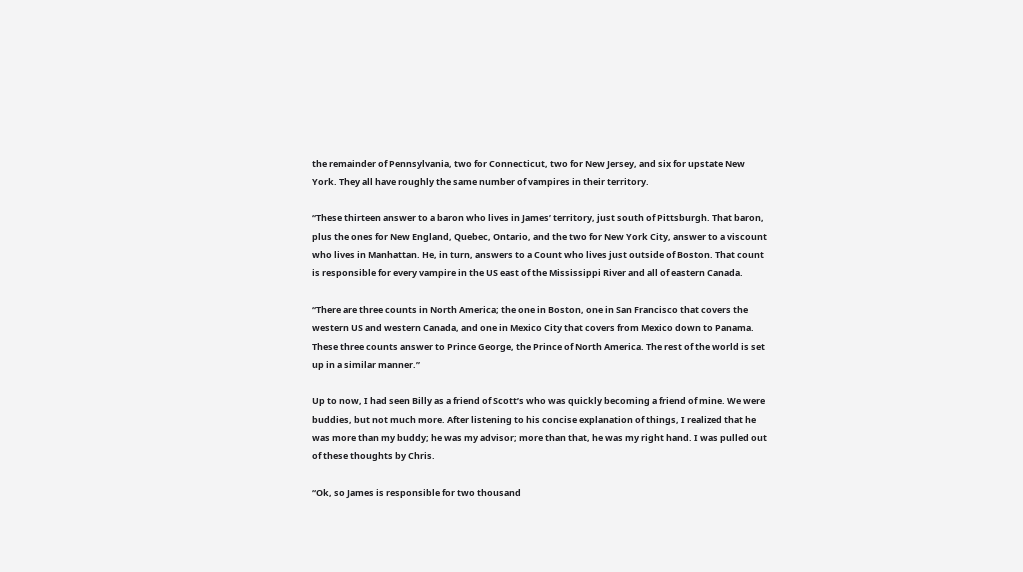the remainder of Pennsylvania, two for Connecticut, two for New Jersey, and six for upstate New York. They all have roughly the same number of vampires in their territory.

“These thirteen answer to a baron who lives in James’ territory, just south of Pittsburgh. That baron, plus the ones for New England, Quebec, Ontario, and the two for New York City, answer to a viscount who lives in Manhattan. He, in turn, answers to a Count who lives just outside of Boston. That count is responsible for every vampire in the US east of the Mississippi River and all of eastern Canada.

“There are three counts in North America; the one in Boston, one in San Francisco that covers the western US and western Canada, and one in Mexico City that covers from Mexico down to Panama. These three counts answer to Prince George, the Prince of North America. The rest of the world is set up in a similar manner.”

Up to now, I had seen Billy as a friend of Scott’s who was quickly becoming a friend of mine. We were buddies, but not much more. After listening to his concise explanation of things, I realized that he was more than my buddy; he was my advisor; more than that, he was my right hand. I was pulled out of these thoughts by Chris.

“Ok, so James is responsible for two thousand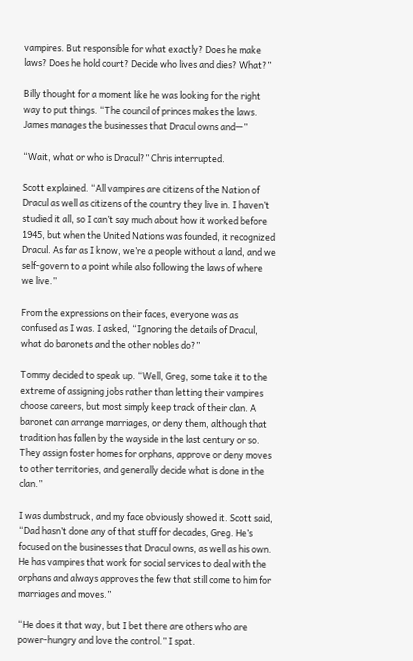vampires. But responsible for what exactly? Does he make laws? Does he hold court? Decide who lives and dies? What?”

Billy thought for a moment like he was looking for the right way to put things. “The council of princes makes the laws. James manages the businesses that Dracul owns and—”

“Wait, what or who is Dracul?” Chris interrupted.

Scott explained. “All vampires are citizens of the Nation of Dracul as well as citizens of the country they live in. I haven’t studied it all, so I can’t say much about how it worked before 1945, but when the United Nations was founded, it recognized Dracul. As far as I know, we’re a people without a land, and we self-govern to a point while also following the laws of where we live.”

From the expressions on their faces, everyone was as confused as I was. I asked, “Ignoring the details of Dracul, what do baronets and the other nobles do?”

Tommy decided to speak up. “Well, Greg, some take it to the extreme of assigning jobs rather than letting their vampires choose careers, but most simply keep track of their clan. A baronet can arrange marriages, or deny them, although that tradition has fallen by the wayside in the last century or so. They assign foster homes for orphans, approve or deny moves to other territories, and generally decide what is done in the clan.”

I was dumbstruck, and my face obviously showed it. Scott said, “Dad hasn’t done any of that stuff for decades, Greg. He’s focused on the businesses that Dracul owns, as well as his own. He has vampires that work for social services to deal with the orphans and always approves the few that still come to him for marriages and moves.”

“He does it that way, but I bet there are others who are power-hungry and love the control.” I spat.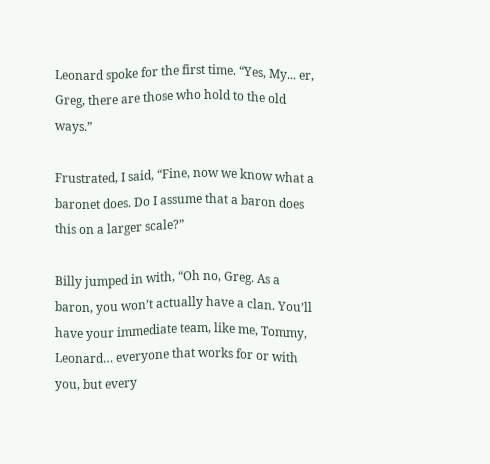Leonard spoke for the first time. “Yes, My... er, Greg, there are those who hold to the old ways.”

Frustrated, I said, “Fine, now we know what a baronet does. Do I assume that a baron does this on a larger scale?”

Billy jumped in with, “Oh no, Greg. As a baron, you won’t actually have a clan. You’ll have your immediate team, like me, Tommy, Leonard… everyone that works for or with you, but every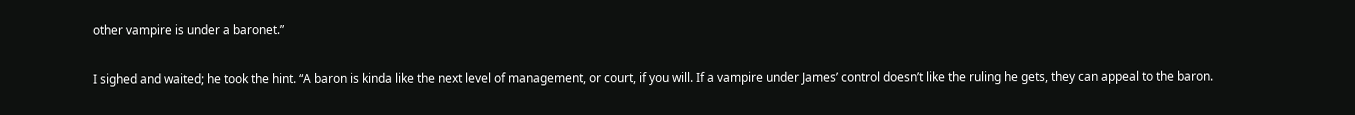other vampire is under a baronet.”

I sighed and waited; he took the hint. “A baron is kinda like the next level of management, or court, if you will. If a vampire under James’ control doesn’t like the ruling he gets, they can appeal to the baron.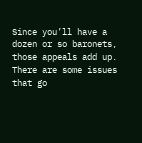Since you’ll have a dozen or so baronets, those appeals add up. There are some issues that go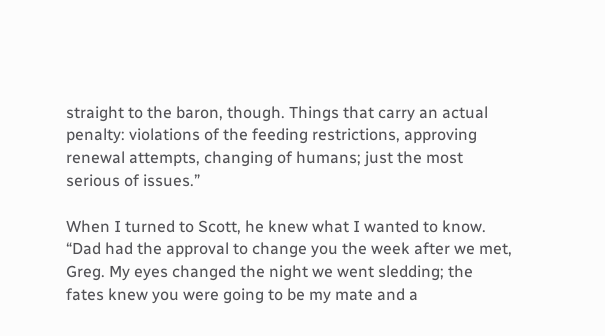straight to the baron, though. Things that carry an actual penalty: violations of the feeding restrictions, approving renewal attempts, changing of humans; just the most serious of issues.”

When I turned to Scott, he knew what I wanted to know. “Dad had the approval to change you the week after we met, Greg. My eyes changed the night we went sledding; the fates knew you were going to be my mate and a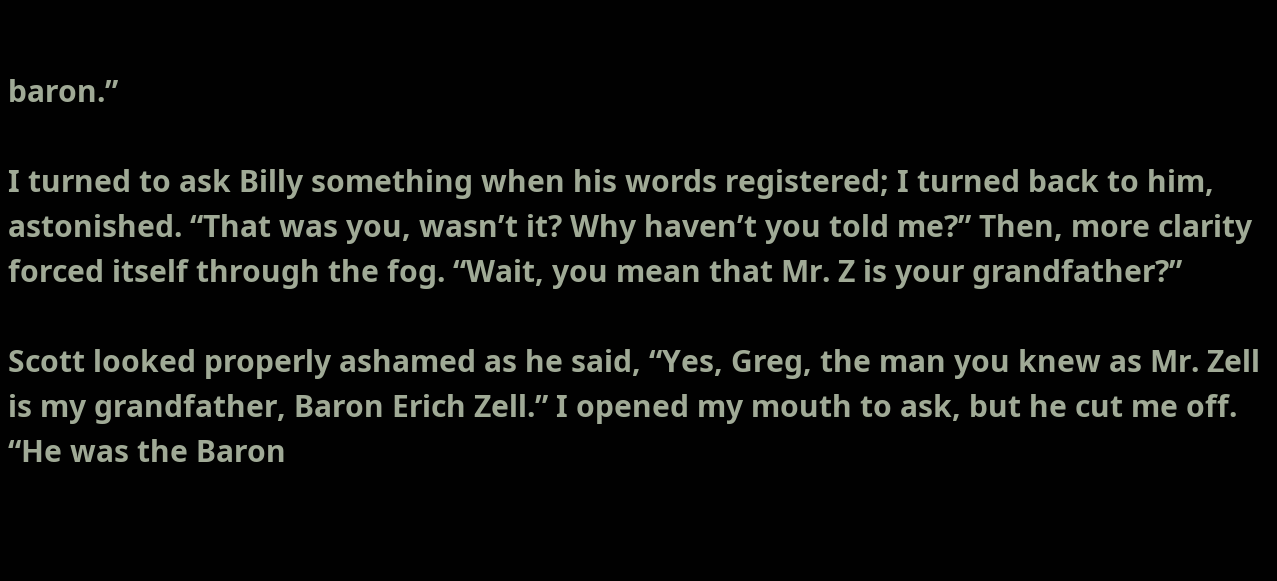baron.”

I turned to ask Billy something when his words registered; I turned back to him, astonished. “That was you, wasn’t it? Why haven’t you told me?” Then, more clarity forced itself through the fog. “Wait, you mean that Mr. Z is your grandfather?”

Scott looked properly ashamed as he said, “Yes, Greg, the man you knew as Mr. Zell is my grandfather, Baron Erich Zell.” I opened my mouth to ask, but he cut me off. “He was the Baron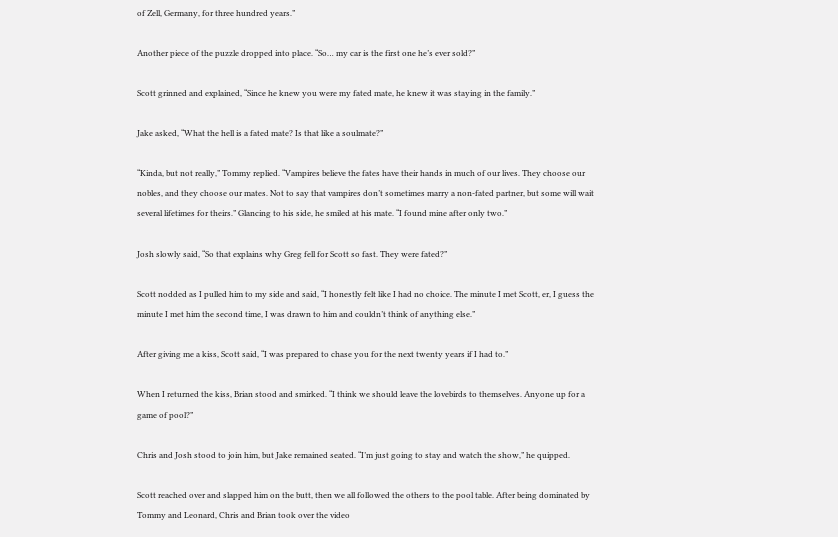of Zell, Germany, for three hundred years.”

Another piece of the puzzle dropped into place. “So… my car is the first one he’s ever sold?”

Scott grinned and explained, “Since he knew you were my fated mate, he knew it was staying in the family.”

Jake asked, “What the hell is a fated mate? Is that like a soulmate?”

“Kinda, but not really,” Tommy replied. “Vampires believe the fates have their hands in much of our lives. They choose our nobles, and they choose our mates. Not to say that vampires don’t sometimes marry a non-fated partner, but some will wait several lifetimes for theirs.” Glancing to his side, he smiled at his mate. “I found mine after only two.”

Josh slowly said, “So that explains why Greg fell for Scott so fast. They were fated?”

Scott nodded as I pulled him to my side and said, “I honestly felt like I had no choice. The minute I met Scott, er, I guess the minute I met him the second time, I was drawn to him and couldn’t think of anything else.”

After giving me a kiss, Scott said, “I was prepared to chase you for the next twenty years if I had to.”

When I returned the kiss, Brian stood and smirked. “I think we should leave the lovebirds to themselves. Anyone up for a game of pool?”

Chris and Josh stood to join him, but Jake remained seated. “I’m just going to stay and watch the show,” he quipped.

Scott reached over and slapped him on the butt, then we all followed the others to the pool table. After being dominated by Tommy and Leonard, Chris and Brian took over the video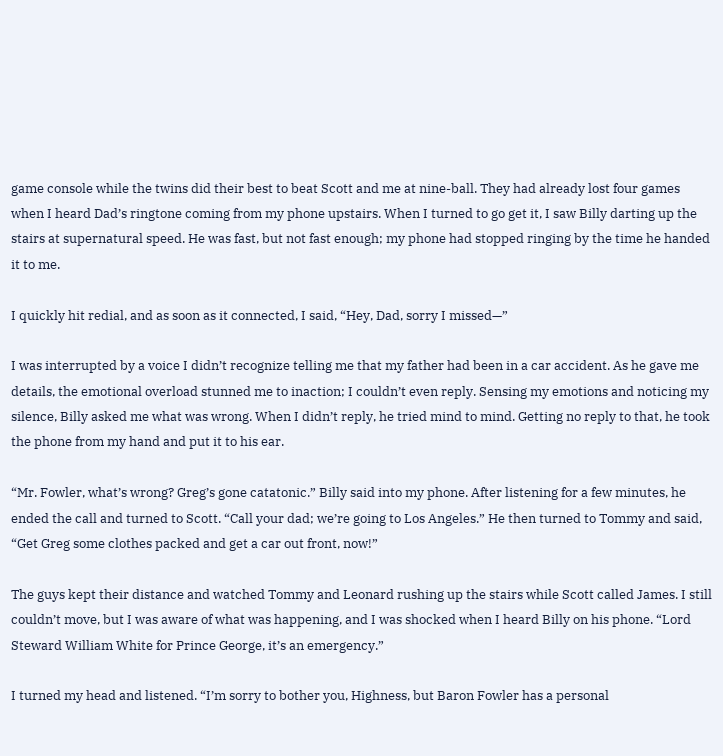game console while the twins did their best to beat Scott and me at nine-ball. They had already lost four games when I heard Dad’s ringtone coming from my phone upstairs. When I turned to go get it, I saw Billy darting up the stairs at supernatural speed. He was fast, but not fast enough; my phone had stopped ringing by the time he handed it to me.

I quickly hit redial, and as soon as it connected, I said, “Hey, Dad, sorry I missed—”

I was interrupted by a voice I didn’t recognize telling me that my father had been in a car accident. As he gave me details, the emotional overload stunned me to inaction; I couldn’t even reply. Sensing my emotions and noticing my silence, Billy asked me what was wrong. When I didn’t reply, he tried mind to mind. Getting no reply to that, he took the phone from my hand and put it to his ear.

“Mr. Fowler, what’s wrong? Greg’s gone catatonic.” Billy said into my phone. After listening for a few minutes, he ended the call and turned to Scott. “Call your dad; we’re going to Los Angeles.” He then turned to Tommy and said, “Get Greg some clothes packed and get a car out front, now!”

The guys kept their distance and watched Tommy and Leonard rushing up the stairs while Scott called James. I still couldn’t move, but I was aware of what was happening, and I was shocked when I heard Billy on his phone. “Lord Steward William White for Prince George, it’s an emergency.”

I turned my head and listened. “I’m sorry to bother you, Highness, but Baron Fowler has a personal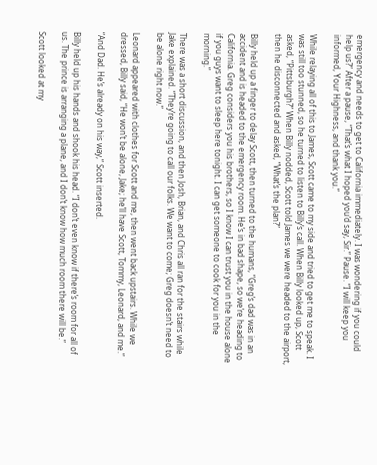emergency and needs to get to California immediately. I was wondering if you could help us?” After a pause, “That’s what I hoped you’d say, Sir.” Pause. “I will keep you informed, Your Highness, and thank you.”

While relaying all of this to James, Scott came to my side and tried to get me to speak. I was still too stunned, so he turned to listen to Billy’s call. When Billy looked up, Scott asked, “Pittsburgh?” When Billy nodded, Scott told James we were headed to the airport, then he disconnected and asked, “What’s the plan?”

Billy held up a finger to delay Scott, then turned to the humans, “Greg’s dad was in an accident and is headed to the emergency room. He’s in bad shape, so we’re heading to California. Greg considers you his brothers, so I know I can trust you in the house alone if you guys want to sleep here tonight. I can get someone to cook for you in the morning.”

There was a short discussion, and then Josh, Brian, and Chris all ran for the stairs while Jake explained. “They’re going to call our folks. We want to come; Greg doesn’t need to be alone right now.”

Leonard appeared with clothes for Scott and me, then went back upstairs. While we dressed, Billy said, “He won’t be alone, Jake; he’ll have Scott, Tommy, Leonard, and me.”

“And Dad. He’s already on his way,” Scott inserted.

Billy held up his hands and shook his head. “I don’t even know if there’s room for all of us. The prince is arranging a plane, and I don’t know how much room there will be.”

Scott looked at my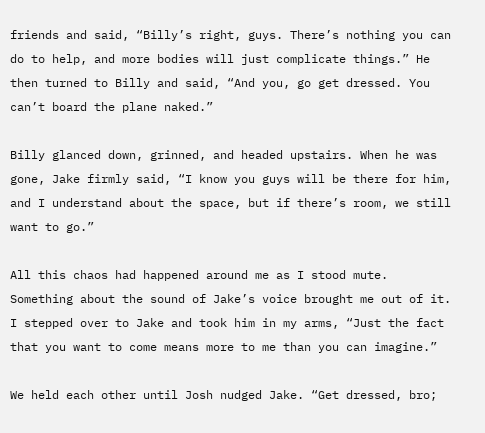friends and said, “Billy’s right, guys. There’s nothing you can do to help, and more bodies will just complicate things.” He then turned to Billy and said, “And you, go get dressed. You can’t board the plane naked.”

Billy glanced down, grinned, and headed upstairs. When he was gone, Jake firmly said, “I know you guys will be there for him, and I understand about the space, but if there’s room, we still want to go.”

All this chaos had happened around me as I stood mute. Something about the sound of Jake’s voice brought me out of it. I stepped over to Jake and took him in my arms, “Just the fact that you want to come means more to me than you can imagine.”

We held each other until Josh nudged Jake. “Get dressed, bro;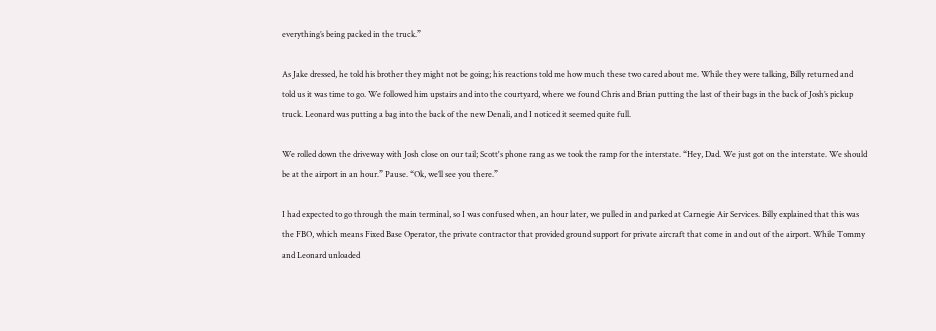everything’s being packed in the truck.”

As Jake dressed, he told his brother they might not be going; his reactions told me how much these two cared about me. While they were talking, Billy returned and told us it was time to go. We followed him upstairs and into the courtyard, where we found Chris and Brian putting the last of their bags in the back of Josh’s pickup truck. Leonard was putting a bag into the back of the new Denali, and I noticed it seemed quite full.

We rolled down the driveway with Josh close on our tail; Scott's phone rang as we took the ramp for the interstate. “Hey, Dad. We just got on the interstate. We should be at the airport in an hour.” Pause. “Ok, we’ll see you there.”

I had expected to go through the main terminal, so I was confused when, an hour later, we pulled in and parked at Carnegie Air Services. Billy explained that this was the FBO, which means Fixed Base Operator, the private contractor that provided ground support for private aircraft that come in and out of the airport. While Tommy and Leonard unloaded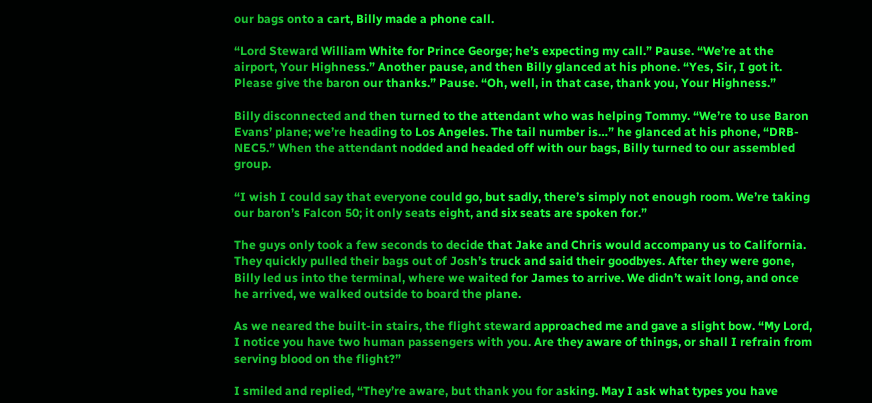our bags onto a cart, Billy made a phone call.

“Lord Steward William White for Prince George; he’s expecting my call.” Pause. “We’re at the airport, Your Highness.” Another pause, and then Billy glanced at his phone. “Yes, Sir, I got it. Please give the baron our thanks.” Pause. “Oh, well, in that case, thank you, Your Highness.”

Billy disconnected and then turned to the attendant who was helping Tommy. “We’re to use Baron Evans’ plane; we’re heading to Los Angeles. The tail number is…” he glanced at his phone, “DRB-NEC5.” When the attendant nodded and headed off with our bags, Billy turned to our assembled group.

“I wish I could say that everyone could go, but sadly, there’s simply not enough room. We’re taking our baron’s Falcon 50; it only seats eight, and six seats are spoken for.”

The guys only took a few seconds to decide that Jake and Chris would accompany us to California. They quickly pulled their bags out of Josh’s truck and said their goodbyes. After they were gone, Billy led us into the terminal, where we waited for James to arrive. We didn’t wait long, and once he arrived, we walked outside to board the plane.

As we neared the built-in stairs, the flight steward approached me and gave a slight bow. “My Lord, I notice you have two human passengers with you. Are they aware of things, or shall I refrain from serving blood on the flight?”

I smiled and replied, “They’re aware, but thank you for asking. May I ask what types you have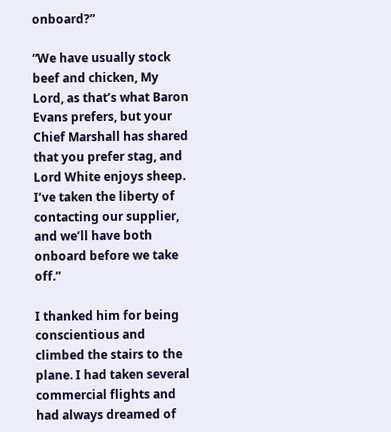onboard?”

“We have usually stock beef and chicken, My Lord, as that’s what Baron Evans prefers, but your Chief Marshall has shared that you prefer stag, and Lord White enjoys sheep. I’ve taken the liberty of contacting our supplier, and we’ll have both onboard before we take off.”

I thanked him for being conscientious and climbed the stairs to the plane. I had taken several commercial flights and had always dreamed of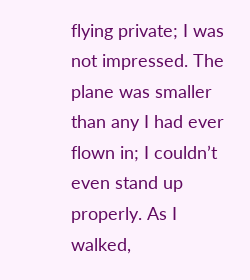flying private; I was not impressed. The plane was smaller than any I had ever flown in; I couldn’t even stand up properly. As I walked,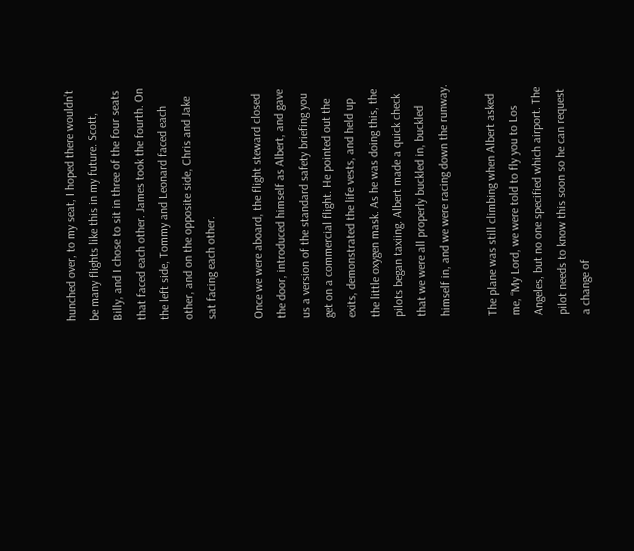hunched over, to my seat, I hoped there wouldn’t be many flights like this in my future. Scott, Billy, and I chose to sit in three of the four seats that faced each other. James took the fourth. On the left side, Tommy and Leonard faced each other, and on the opposite side, Chris and Jake sat facing each other.

Once we were aboard, the flight steward closed the door, introduced himself as Albert, and gave us a version of the standard safety briefing you get on a commercial flight. He pointed out the exits, demonstrated the life vests, and held up the little oxygen mask. As he was doing this, the pilots began taxiing. Albert made a quick check that we were all properly buckled in, buckled himself in, and we were racing down the runway.

The plane was still climbing when Albert asked me, “My Lord, we were told to fly you to Los Angeles, but no one specified which airport. The pilot needs to know this soon so he can request a change of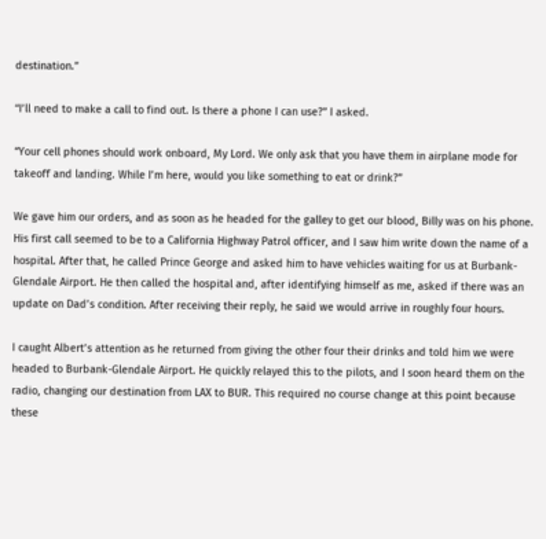destination.”

“I’ll need to make a call to find out. Is there a phone I can use?” I asked.

“Your cell phones should work onboard, My Lord. We only ask that you have them in airplane mode for takeoff and landing. While I’m here, would you like something to eat or drink?”

We gave him our orders, and as soon as he headed for the galley to get our blood, Billy was on his phone. His first call seemed to be to a California Highway Patrol officer, and I saw him write down the name of a hospital. After that, he called Prince George and asked him to have vehicles waiting for us at Burbank-Glendale Airport. He then called the hospital and, after identifying himself as me, asked if there was an update on Dad’s condition. After receiving their reply, he said we would arrive in roughly four hours.

I caught Albert’s attention as he returned from giving the other four their drinks and told him we were headed to Burbank-Glendale Airport. He quickly relayed this to the pilots, and I soon heard them on the radio, changing our destination from LAX to BUR. This required no course change at this point because these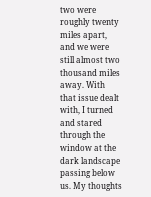two were roughly twenty miles apart, and we were still almost two thousand miles away. With that issue dealt with, I turned and stared through the window at the dark landscape passing below us. My thoughts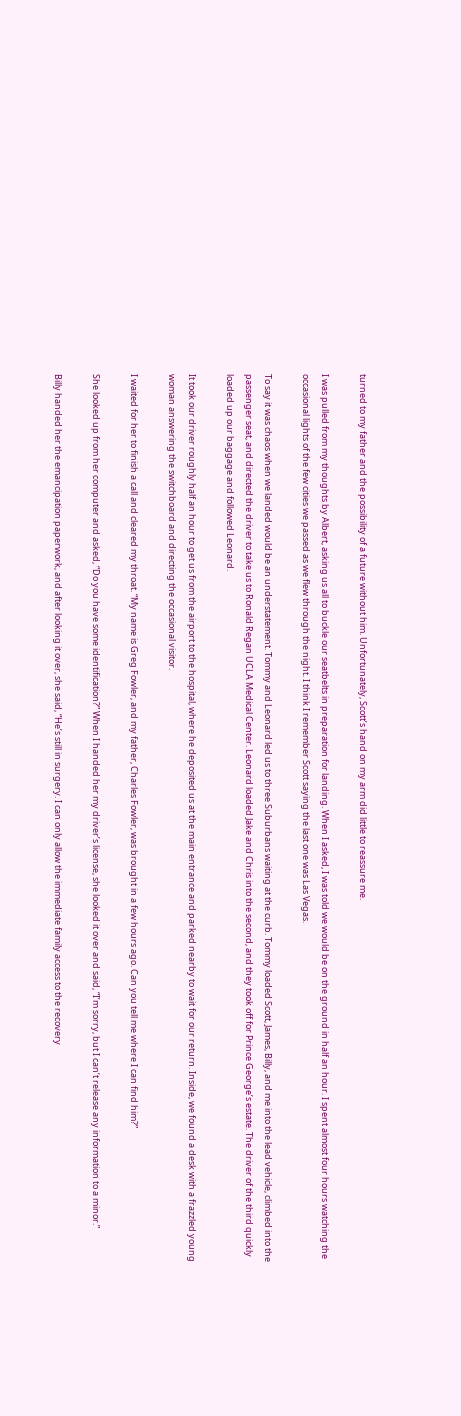turned to my father and the possibility of a future without him. Unfortunately, Scott’s hand on my arm did little to reassure me.

I was pulled from my thoughts by Albert, asking us all to buckle our seatbelts in preparation for landing. When I asked, I was told we would be on the ground in half an hour. I spent almost four hours watching the occasional lights of the few cities we passed as we flew through the night. I think I remember Scott saying the last one was Las Vegas.

To say it was chaos when we landed would be an understatement. Tommy and Leonard led us to three Suburbans waiting at the curb. Tommy loaded Scott, James, Billy, and me into the lead vehicle, climbed into the passenger seat, and directed the driver to take us to Ronald Regan UCLA Medical Center. Leonard loaded Jake and Chris into the second, and they took off for Prince George’s estate. The driver of the third quickly loaded up our baggage and followed Leonard.

It took our driver roughly half an hour to get us from the airport to the hospital, where he deposited us at the main entrance and parked nearby to wait for our return. Inside, we found a desk with a frazzled young woman answering the switchboard and directing the occasional visitor.

I waited for her to finish a call and cleared my throat. “My name is Greg Fowler, and my father, Charles Fowler, was brought in a few hours ago. Can you tell me where I can find him?”

She looked up from her computer and asked, “Do you have some identification?” When I handed her my driver’s license, she looked it over and said, “I’m sorry, but I can’t release any information to a minor.”

Billy handed her the emancipation paperwork, and after looking it over, she said, “He’s still in surgery. I can only allow the immediate family access to the recovery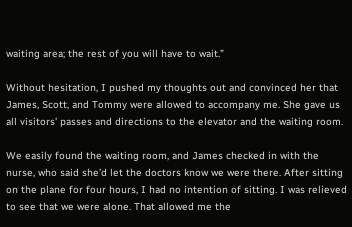waiting area; the rest of you will have to wait.”

Without hesitation, I pushed my thoughts out and convinced her that James, Scott, and Tommy were allowed to accompany me. She gave us all visitors’ passes and directions to the elevator and the waiting room.

We easily found the waiting room, and James checked in with the nurse, who said she’d let the doctors know we were there. After sitting on the plane for four hours, I had no intention of sitting. I was relieved to see that we were alone. That allowed me the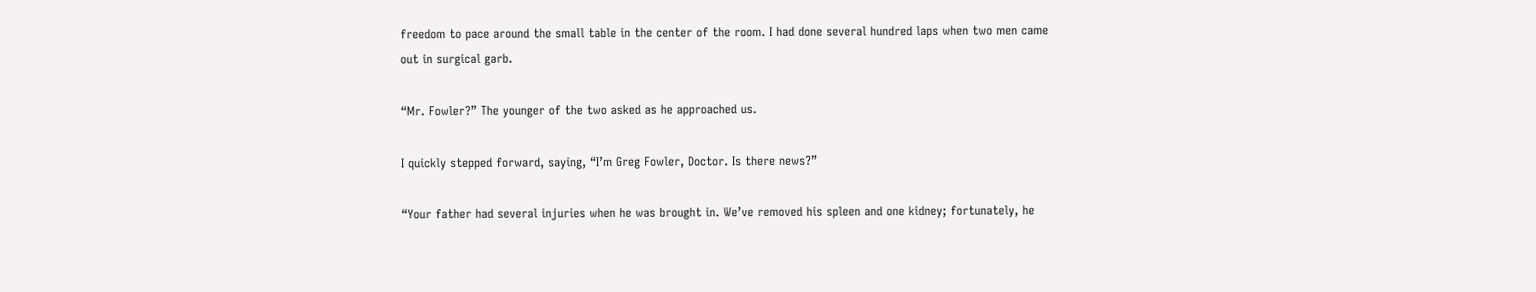freedom to pace around the small table in the center of the room. I had done several hundred laps when two men came out in surgical garb.

“Mr. Fowler?” The younger of the two asked as he approached us.

I quickly stepped forward, saying, “I’m Greg Fowler, Doctor. Is there news?”

“Your father had several injuries when he was brought in. We’ve removed his spleen and one kidney; fortunately, he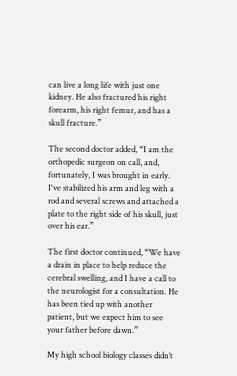can live a long life with just one kidney. He also fractured his right forearm, his right femur, and has a skull fracture.”

The second doctor added, “I am the orthopedic surgeon on call, and, fortunately, I was brought in early. I've stabilized his arm and leg with a rod and several screws and attached a plate to the right side of his skull, just over his ear.”

The first doctor continued, “We have a drain in place to help reduce the cerebral swelling, and I have a call to the neurologist for a consultation. He has been tied up with another patient, but we expect him to see your father before dawn.”

My high school biology classes didn’t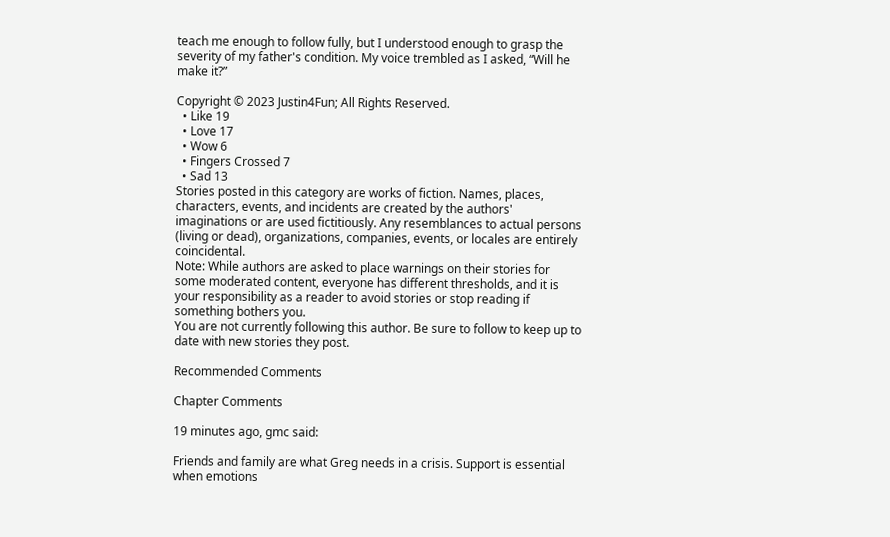teach me enough to follow fully, but I understood enough to grasp the severity of my father's condition. My voice trembled as I asked, “Will he make it?”

Copyright © 2023 Justin4Fun; All Rights Reserved.
  • Like 19
  • Love 17
  • Wow 6
  • Fingers Crossed 7
  • Sad 13
Stories posted in this category are works of fiction. Names, places, characters, events, and incidents are created by the authors' imaginations or are used fictitiously. Any resemblances to actual persons (living or dead), organizations, companies, events, or locales are entirely coincidental.
Note: While authors are asked to place warnings on their stories for some moderated content, everyone has different thresholds, and it is your responsibility as a reader to avoid stories or stop reading if something bothers you.
You are not currently following this author. Be sure to follow to keep up to date with new stories they post.

Recommended Comments

Chapter Comments

19 minutes ago, gmc said:

Friends and family are what Greg needs in a crisis. Support is essential when emotions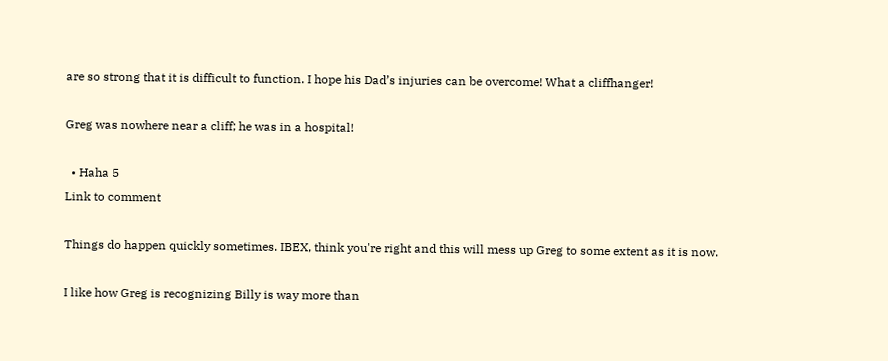are so strong that it is difficult to function. I hope his Dad’s injuries can be overcome! What a cliffhanger!

Greg was nowhere near a cliff; he was in a hospital!

  • Haha 5
Link to comment

Things do happen quickly sometimes. IBEX, think you're right and this will mess up Greg to some extent as it is now.

I like how Greg is recognizing Billy is way more than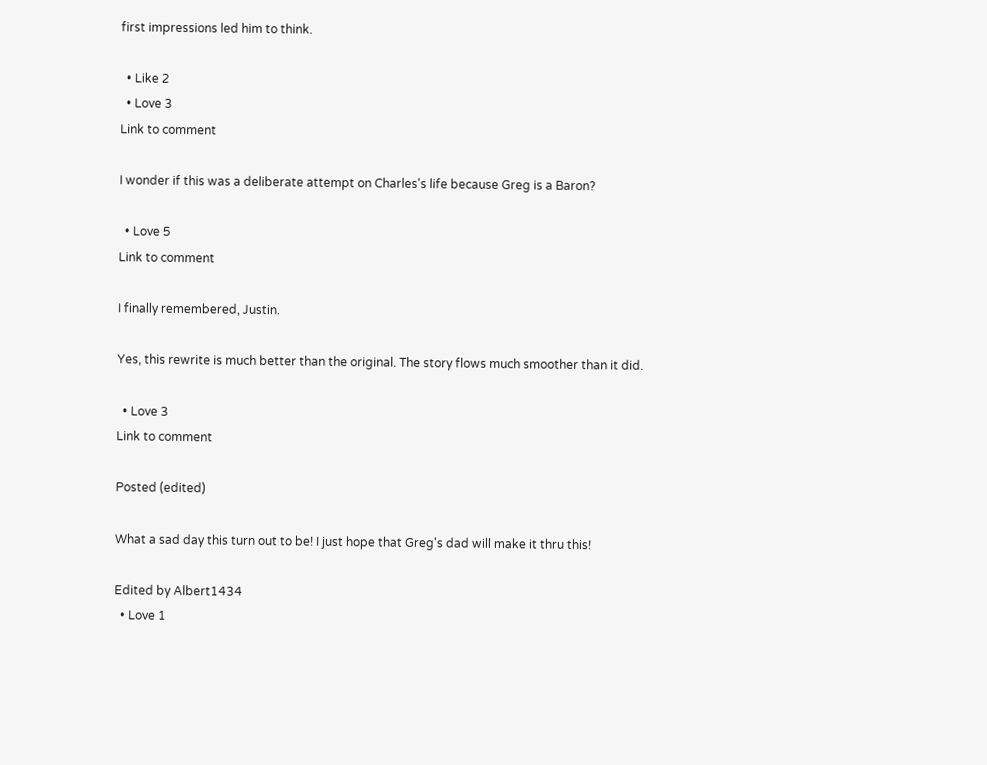first impressions led him to think.

  • Like 2
  • Love 3
Link to comment

I wonder if this was a deliberate attempt on Charles's life because Greg is a Baron?

  • Love 5
Link to comment

I finally remembered, Justin.

Yes, this rewrite is much better than the original. The story flows much smoother than it did.

  • Love 3
Link to comment

Posted (edited)

What a sad day this turn out to be! I just hope that Greg's dad will make it thru this!

Edited by Albert1434
  • Love 1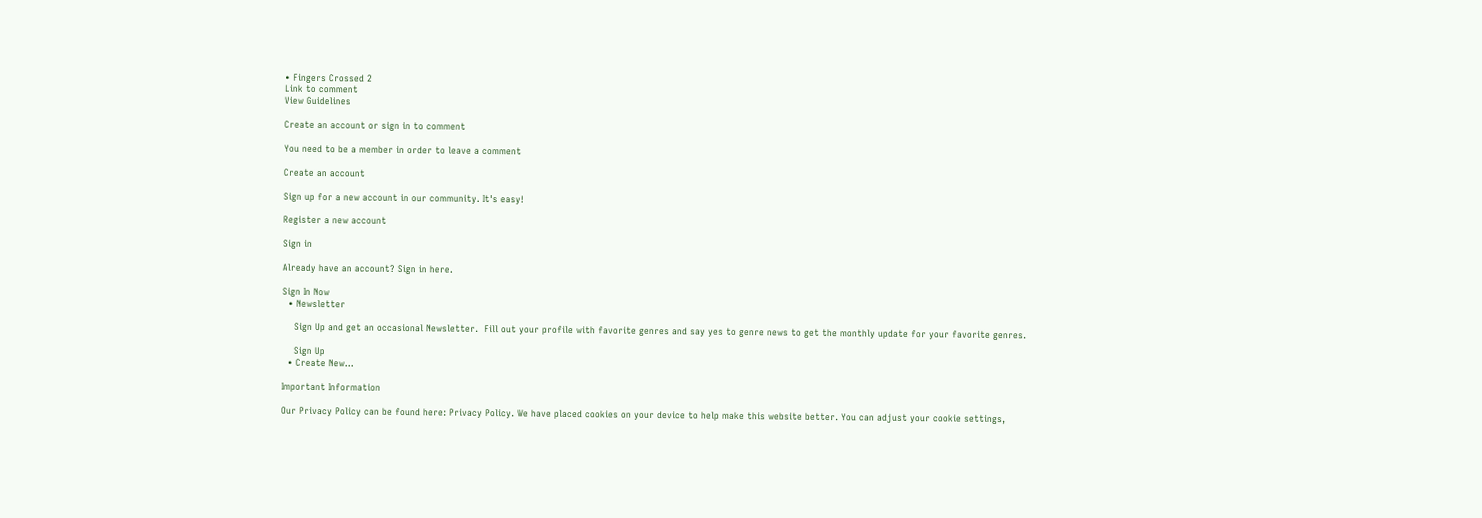• Fingers Crossed 2
Link to comment
View Guidelines

Create an account or sign in to comment

You need to be a member in order to leave a comment

Create an account

Sign up for a new account in our community. It's easy!

Register a new account

Sign in

Already have an account? Sign in here.

Sign In Now
  • Newsletter

    Sign Up and get an occasional Newsletter.  Fill out your profile with favorite genres and say yes to genre news to get the monthly update for your favorite genres.

    Sign Up
  • Create New...

Important Information

Our Privacy Policy can be found here: Privacy Policy. We have placed cookies on your device to help make this website better. You can adjust your cookie settings,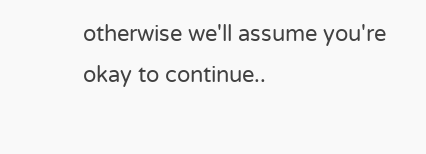otherwise we'll assume you're okay to continue..